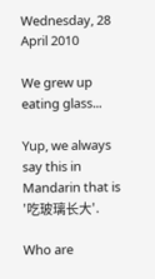Wednesday, 28 April 2010

We grew up eating glass...

Yup, we always say this in Mandarin that is '吃玻璃长大'.

Who are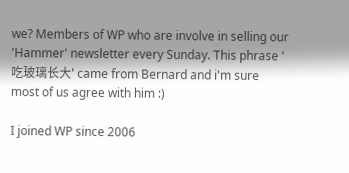we? Members of WP who are involve in selling our 'Hammer' newsletter every Sunday. This phrase '吃玻璃长大' came from Bernard and i'm sure most of us agree with him :)

I joined WP since 2006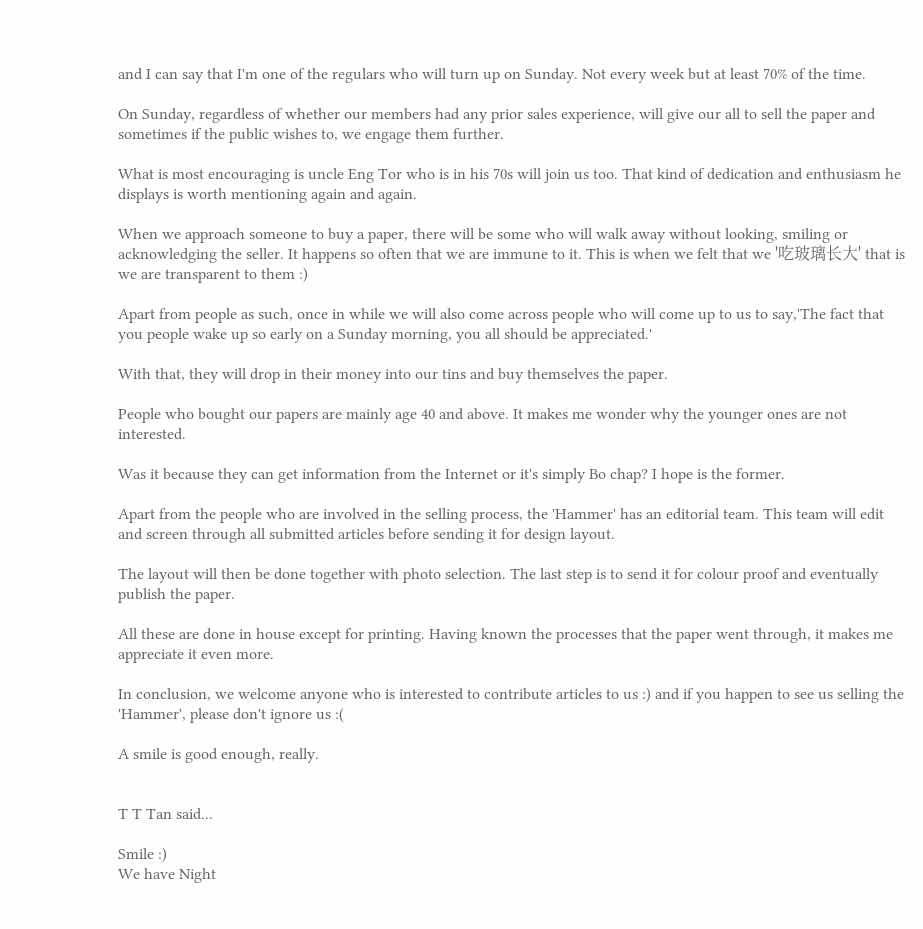and I can say that I'm one of the regulars who will turn up on Sunday. Not every week but at least 70% of the time.

On Sunday, regardless of whether our members had any prior sales experience, will give our all to sell the paper and sometimes if the public wishes to, we engage them further.

What is most encouraging is uncle Eng Tor who is in his 70s will join us too. That kind of dedication and enthusiasm he displays is worth mentioning again and again.

When we approach someone to buy a paper, there will be some who will walk away without looking, smiling or acknowledging the seller. It happens so often that we are immune to it. This is when we felt that we '吃玻璃长大' that is we are transparent to them :)

Apart from people as such, once in while we will also come across people who will come up to us to say,'The fact that you people wake up so early on a Sunday morning, you all should be appreciated.'

With that, they will drop in their money into our tins and buy themselves the paper.

People who bought our papers are mainly age 40 and above. It makes me wonder why the younger ones are not interested.

Was it because they can get information from the Internet or it's simply Bo chap? I hope is the former.

Apart from the people who are involved in the selling process, the 'Hammer' has an editorial team. This team will edit and screen through all submitted articles before sending it for design layout.

The layout will then be done together with photo selection. The last step is to send it for colour proof and eventually publish the paper.

All these are done in house except for printing. Having known the processes that the paper went through, it makes me appreciate it even more.

In conclusion, we welcome anyone who is interested to contribute articles to us :) and if you happen to see us selling the 'Hammer', please don't ignore us :(

A smile is good enough, really.


T T Tan said...

Smile :)
We have Night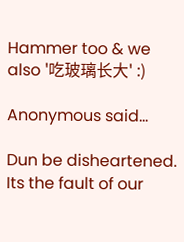Hammer too & we also '吃玻璃长大' :)

Anonymous said...

Dun be disheartened. Its the fault of our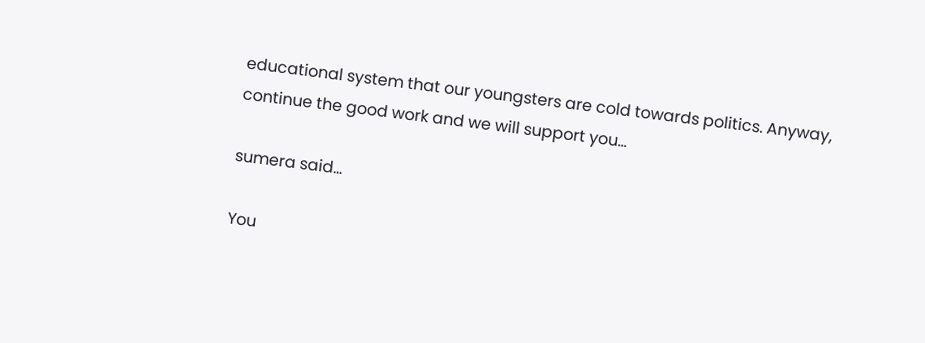educational system that our youngsters are cold towards politics. Anyway, continue the good work and we will support you...

sumera said...

You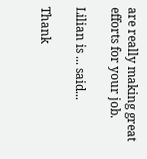are really making great efforts for your job.

Lilian is ... said...

Thank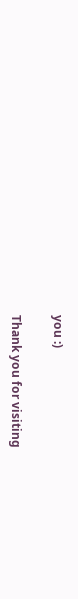you :)

Thank you for visiting